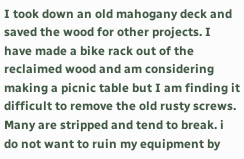I took down an old mahogany deck and saved the wood for other projects. I have made a bike rack out of the reclaimed wood and am considering making a picnic table but I am finding it difficult to remove the old rusty screws. Many are stripped and tend to break. i do not want to ruin my equipment by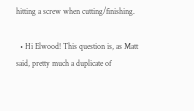hitting a screw when cutting/finishing.

  • Hi Elwood! This question is, as Matt said, pretty much a duplicate of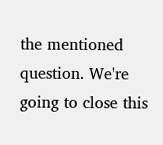the mentioned question. We're going to close this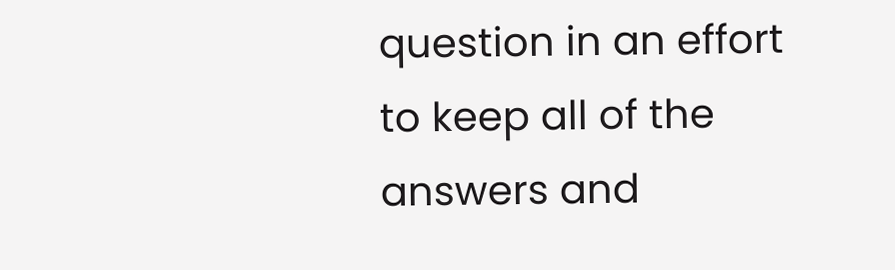question in an effort to keep all of the answers and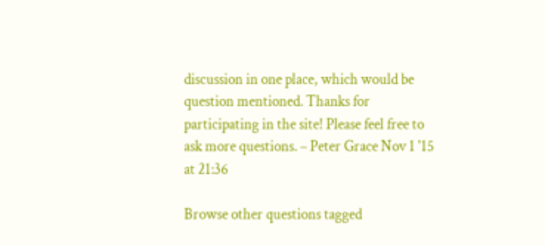discussion in one place, which would be question mentioned. Thanks for participating in the site! Please feel free to ask more questions. – Peter Grace Nov 1 '15 at 21:36

Browse other questions tagged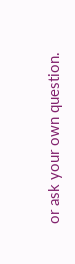or ask your own question.